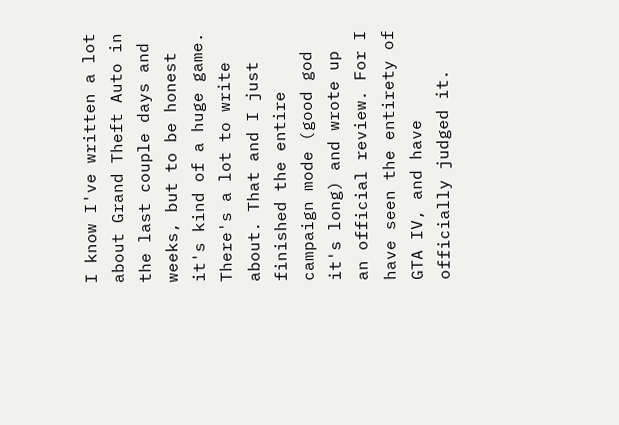I know I've written a lot about Grand Theft Auto in the last couple days and weeks, but to be honest it's kind of a huge game. There's a lot to write about. That and I just finished the entire campaign mode (good god it's long) and wrote up an official review. For I have seen the entirety of GTA IV, and have officially judged it.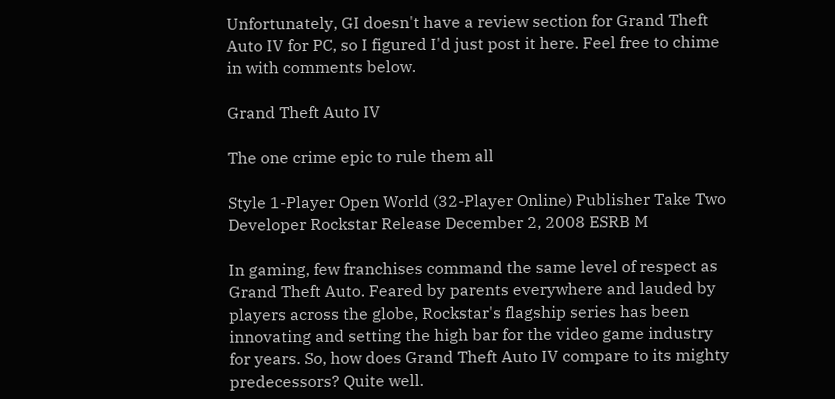Unfortunately, GI doesn't have a review section for Grand Theft Auto IV for PC, so I figured I'd just post it here. Feel free to chime in with comments below.

Grand Theft Auto IV

The one crime epic to rule them all

Style 1-Player Open World (32-Player Online) Publisher Take Two Developer Rockstar Release December 2, 2008 ESRB M

In gaming, few franchises command the same level of respect as Grand Theft Auto. Feared by parents everywhere and lauded by players across the globe, Rockstar's flagship series has been innovating and setting the high bar for the video game industry for years. So, how does Grand Theft Auto IV compare to its mighty predecessors? Quite well.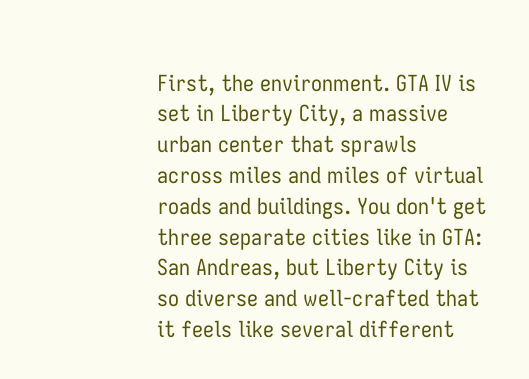First, the environment. GTA IV is set in Liberty City, a massive urban center that sprawls across miles and miles of virtual roads and buildings. You don't get three separate cities like in GTA: San Andreas, but Liberty City is so diverse and well-crafted that it feels like several different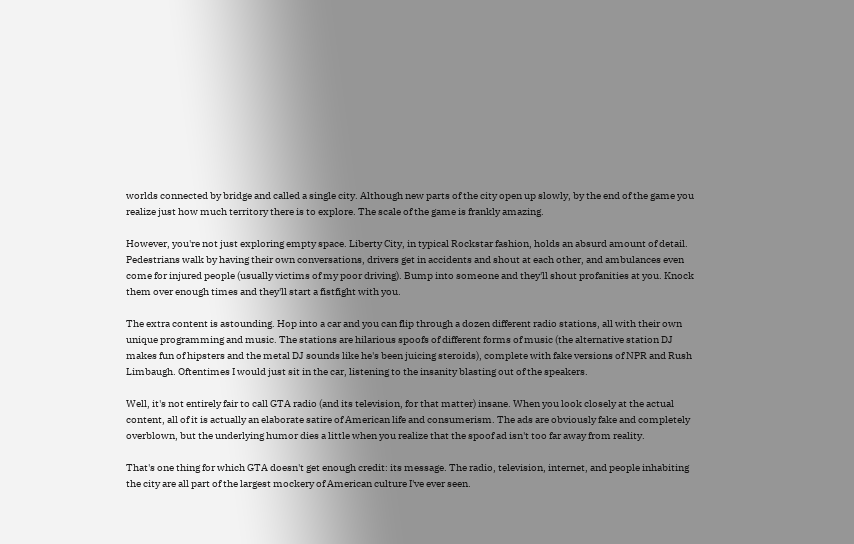worlds connected by bridge and called a single city. Although new parts of the city open up slowly, by the end of the game you realize just how much territory there is to explore. The scale of the game is frankly amazing.

However, you're not just exploring empty space. Liberty City, in typical Rockstar fashion, holds an absurd amount of detail. Pedestrians walk by having their own conversations, drivers get in accidents and shout at each other, and ambulances even come for injured people (usually victims of my poor driving). Bump into someone and they'll shout profanities at you. Knock them over enough times and they'll start a fistfight with you.

The extra content is astounding. Hop into a car and you can flip through a dozen different radio stations, all with their own unique programming and music. The stations are hilarious spoofs of different forms of music (the alternative station DJ makes fun of hipsters and the metal DJ sounds like he's been juicing steroids), complete with fake versions of NPR and Rush Limbaugh. Oftentimes I would just sit in the car, listening to the insanity blasting out of the speakers.

Well, it's not entirely fair to call GTA radio (and its television, for that matter) insane. When you look closely at the actual content, all of it is actually an elaborate satire of American life and consumerism. The ads are obviously fake and completely overblown, but the underlying humor dies a little when you realize that the spoof ad isn't too far away from reality.

That's one thing for which GTA doesn't get enough credit: its message. The radio, television, internet, and people inhabiting the city are all part of the largest mockery of American culture I've ever seen.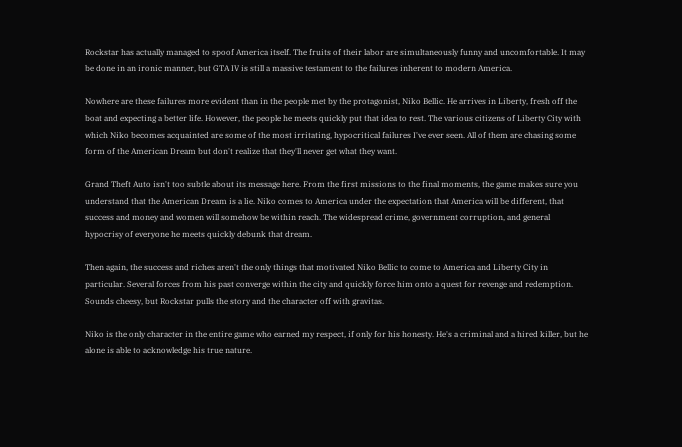Rockstar has actually managed to spoof America itself. The fruits of their labor are simultaneously funny and uncomfortable. It may be done in an ironic manner, but GTA IV is still a massive testament to the failures inherent to modern America.

Nowhere are these failures more evident than in the people met by the protagonist, Niko Bellic. He arrives in Liberty, fresh off the boat and expecting a better life. However, the people he meets quickly put that idea to rest. The various citizens of Liberty City with which Niko becomes acquainted are some of the most irritating, hypocritical failures I've ever seen. All of them are chasing some form of the American Dream but don't realize that they'll never get what they want.

Grand Theft Auto isn't too subtle about its message here. From the first missions to the final moments, the game makes sure you understand that the American Dream is a lie. Niko comes to America under the expectation that America will be different, that success and money and women will somehow be within reach. The widespread crime, government corruption, and general hypocrisy of everyone he meets quickly debunk that dream.

Then again, the success and riches aren't the only things that motivated Niko Bellic to come to America and Liberty City in particular. Several forces from his past converge within the city and quickly force him onto a quest for revenge and redemption. Sounds cheesy, but Rockstar pulls the story and the character off with gravitas.

Niko is the only character in the entire game who earned my respect, if only for his honesty. He's a criminal and a hired killer, but he alone is able to acknowledge his true nature.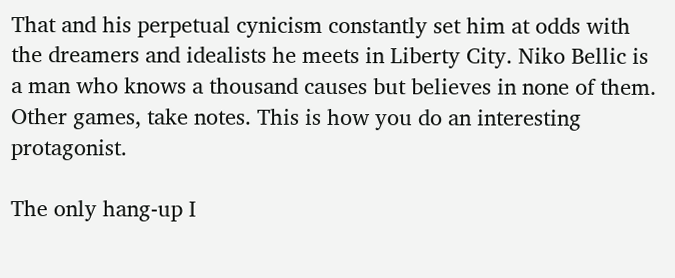That and his perpetual cynicism constantly set him at odds with the dreamers and idealists he meets in Liberty City. Niko Bellic is a man who knows a thousand causes but believes in none of them. Other games, take notes. This is how you do an interesting protagonist.

The only hang-up I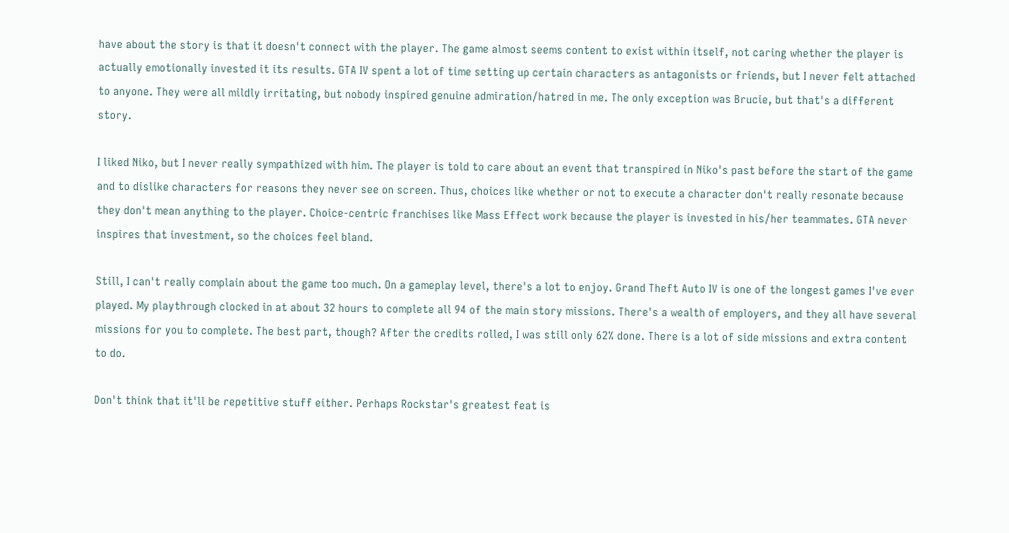have about the story is that it doesn't connect with the player. The game almost seems content to exist within itself, not caring whether the player is actually emotionally invested it its results. GTA IV spent a lot of time setting up certain characters as antagonists or friends, but I never felt attached to anyone. They were all mildly irritating, but nobody inspired genuine admiration/hatred in me. The only exception was Brucie, but that's a different story.

I liked Niko, but I never really sympathized with him. The player is told to care about an event that transpired in Niko's past before the start of the game and to dislike characters for reasons they never see on screen. Thus, choices like whether or not to execute a character don't really resonate because they don't mean anything to the player. Choice-centric franchises like Mass Effect work because the player is invested in his/her teammates. GTA never inspires that investment, so the choices feel bland.

Still, I can't really complain about the game too much. On a gameplay level, there's a lot to enjoy. Grand Theft Auto IV is one of the longest games I've ever played. My playthrough clocked in at about 32 hours to complete all 94 of the main story missions. There's a wealth of employers, and they all have several missions for you to complete. The best part, though? After the credits rolled, I was still only 62% done. There is a lot of side missions and extra content to do.

Don't think that it'll be repetitive stuff either. Perhaps Rockstar's greatest feat is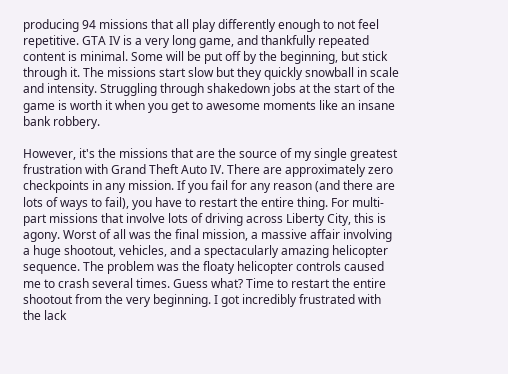producing 94 missions that all play differently enough to not feel repetitive. GTA IV is a very long game, and thankfully repeated content is minimal. Some will be put off by the beginning, but stick through it. The missions start slow but they quickly snowball in scale and intensity. Struggling through shakedown jobs at the start of the game is worth it when you get to awesome moments like an insane bank robbery.

However, it's the missions that are the source of my single greatest frustration with Grand Theft Auto IV. There are approximately zero checkpoints in any mission. If you fail for any reason (and there are lots of ways to fail), you have to restart the entire thing. For multi-part missions that involve lots of driving across Liberty City, this is agony. Worst of all was the final mission, a massive affair involving a huge shootout, vehicles, and a spectacularly amazing helicopter sequence. The problem was the floaty helicopter controls caused me to crash several times. Guess what? Time to restart the entire shootout from the very beginning. I got incredibly frustrated with the lack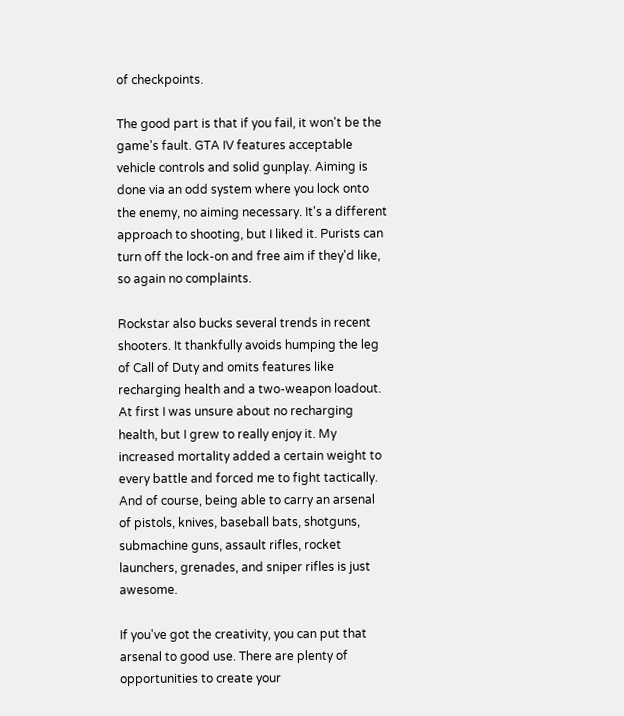of checkpoints.

The good part is that if you fail, it won't be the game's fault. GTA IV features acceptable vehicle controls and solid gunplay. Aiming is done via an odd system where you lock onto the enemy, no aiming necessary. It's a different approach to shooting, but I liked it. Purists can turn off the lock-on and free aim if they'd like, so again no complaints.

Rockstar also bucks several trends in recent shooters. It thankfully avoids humping the leg of Call of Duty and omits features like recharging health and a two-weapon loadout. At first I was unsure about no recharging health, but I grew to really enjoy it. My increased mortality added a certain weight to every battle and forced me to fight tactically. And of course, being able to carry an arsenal of pistols, knives, baseball bats, shotguns, submachine guns, assault rifles, rocket launchers, grenades, and sniper rifles is just awesome.

If you've got the creativity, you can put that arsenal to good use. There are plenty of opportunities to create your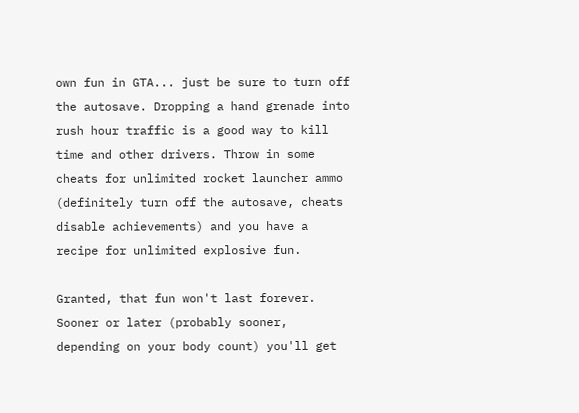own fun in GTA... just be sure to turn off the autosave. Dropping a hand grenade into rush hour traffic is a good way to kill time and other drivers. Throw in some cheats for unlimited rocket launcher ammo (definitely turn off the autosave, cheats disable achievements) and you have a recipe for unlimited explosive fun.

Granted, that fun won't last forever. Sooner or later (probably sooner, depending on your body count) you'll get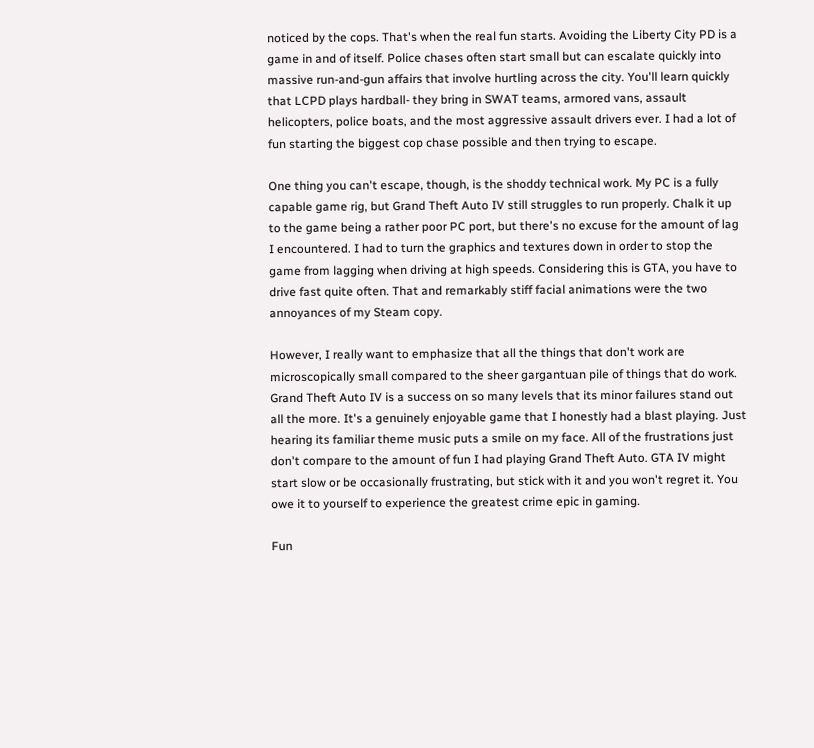noticed by the cops. That's when the real fun starts. Avoiding the Liberty City PD is a game in and of itself. Police chases often start small but can escalate quickly into massive run-and-gun affairs that involve hurtling across the city. You'll learn quickly that LCPD plays hardball- they bring in SWAT teams, armored vans, assault helicopters, police boats, and the most aggressive assault drivers ever. I had a lot of fun starting the biggest cop chase possible and then trying to escape.

One thing you can't escape, though, is the shoddy technical work. My PC is a fully capable game rig, but Grand Theft Auto IV still struggles to run properly. Chalk it up to the game being a rather poor PC port, but there's no excuse for the amount of lag I encountered. I had to turn the graphics and textures down in order to stop the game from lagging when driving at high speeds. Considering this is GTA, you have to drive fast quite often. That and remarkably stiff facial animations were the two annoyances of my Steam copy.

However, I really want to emphasize that all the things that don't work are microscopically small compared to the sheer gargantuan pile of things that do work. Grand Theft Auto IV is a success on so many levels that its minor failures stand out all the more. It's a genuinely enjoyable game that I honestly had a blast playing. Just hearing its familiar theme music puts a smile on my face. All of the frustrations just don't compare to the amount of fun I had playing Grand Theft Auto. GTA IV might start slow or be occasionally frustrating, but stick with it and you won't regret it. You owe it to yourself to experience the greatest crime epic in gaming.

Fun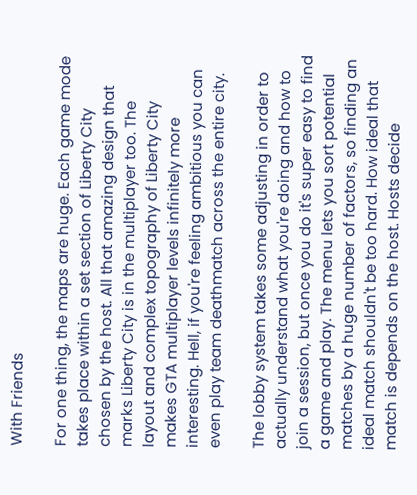With Friends

For one thing, the maps are huge. Each game mode takes place within a set section of Liberty City chosen by the host. All that amazing design that marks Liberty City is in the multiplayer too. The layout and complex topography of Liberty City makes GTA multiplayer levels infinitely more interesting. Hell, if you're feeling ambitious you can even play team deathmatch across the entire city.

The lobby system takes some adjusting in order to actually understand what you're doing and how to join a session, but once you do it's super easy to find a game and play. The menu lets you sort potential matches by a huge number of factors, so finding an ideal match shouldn't be too hard. How ideal that match is depends on the host. Hosts decide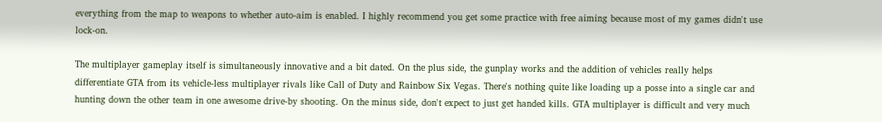everything from the map to weapons to whether auto-aim is enabled. I highly recommend you get some practice with free aiming because most of my games didn't use lock-on.

The multiplayer gameplay itself is simultaneously innovative and a bit dated. On the plus side, the gunplay works and the addition of vehicles really helps differentiate GTA from its vehicle-less multiplayer rivals like Call of Duty and Rainbow Six Vegas. There's nothing quite like loading up a posse into a single car and hunting down the other team in one awesome drive-by shooting. On the minus side, don't expect to just get handed kills. GTA multiplayer is difficult and very much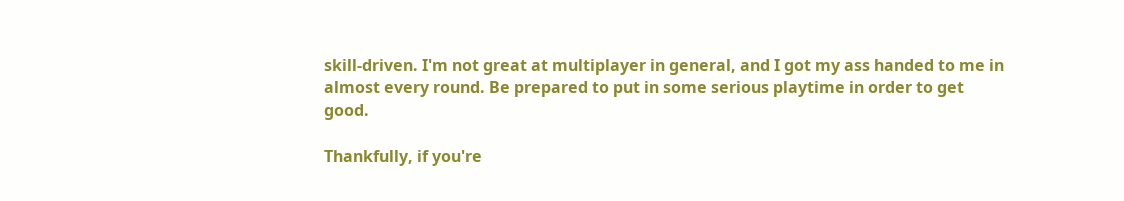skill-driven. I'm not great at multiplayer in general, and I got my ass handed to me in almost every round. Be prepared to put in some serious playtime in order to get good.

Thankfully, if you're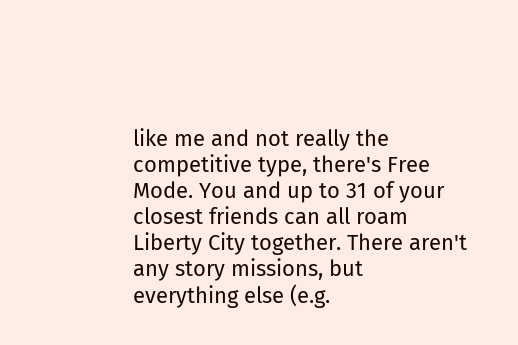like me and not really the competitive type, there's Free Mode. You and up to 31 of your closest friends can all roam Liberty City together. There aren't any story missions, but everything else (e.g.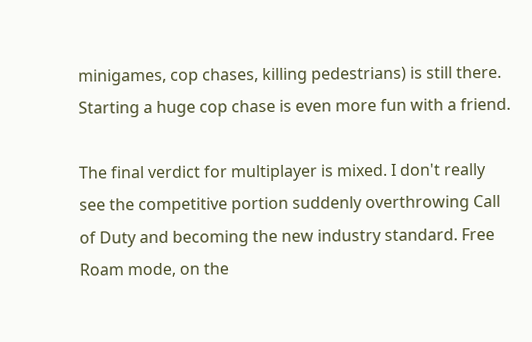minigames, cop chases, killing pedestrians) is still there. Starting a huge cop chase is even more fun with a friend.

The final verdict for multiplayer is mixed. I don't really see the competitive portion suddenly overthrowing Call of Duty and becoming the new industry standard. Free Roam mode, on the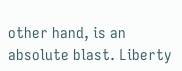other hand, is an absolute blast. Liberty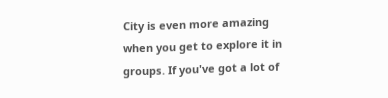City is even more amazing when you get to explore it in groups. If you've got a lot of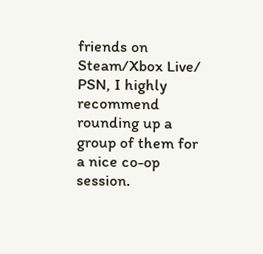friends on Steam/Xbox Live/ PSN, I highly recommend rounding up a group of them for a nice co-op session.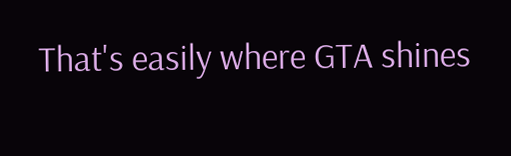That's easily where GTA shines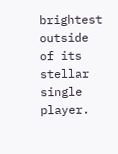brightest outside of its stellar single player.